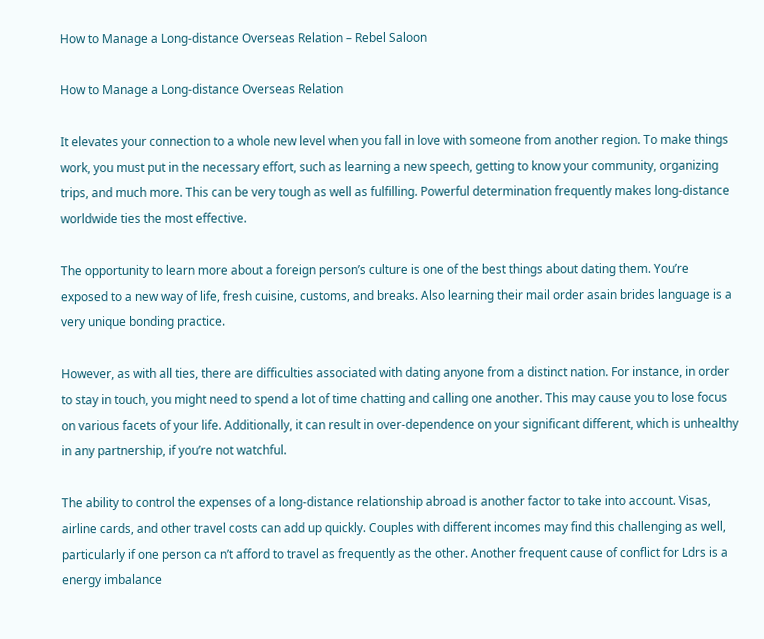How to Manage a Long-distance Overseas Relation – Rebel Saloon

How to Manage a Long-distance Overseas Relation

It elevates your connection to a whole new level when you fall in love with someone from another region. To make things work, you must put in the necessary effort, such as learning a new speech, getting to know your community, organizing trips, and much more. This can be very tough as well as fulfilling. Powerful determination frequently makes long-distance worldwide ties the most effective.

The opportunity to learn more about a foreign person’s culture is one of the best things about dating them. You’re exposed to a new way of life, fresh cuisine, customs, and breaks. Also learning their mail order asain brides language is a very unique bonding practice.

However, as with all ties, there are difficulties associated with dating anyone from a distinct nation. For instance, in order to stay in touch, you might need to spend a lot of time chatting and calling one another. This may cause you to lose focus on various facets of your life. Additionally, it can result in over-dependence on your significant different, which is unhealthy in any partnership, if you’re not watchful.

The ability to control the expenses of a long-distance relationship abroad is another factor to take into account. Visas, airline cards, and other travel costs can add up quickly. Couples with different incomes may find this challenging as well, particularly if one person ca n’t afford to travel as frequently as the other. Another frequent cause of conflict for Ldrs is a energy imbalance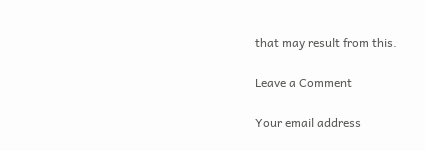that may result from this.

Leave a Comment

Your email address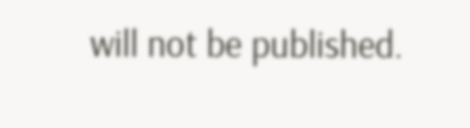will not be published.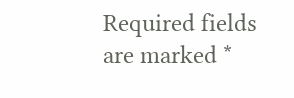Required fields are marked *